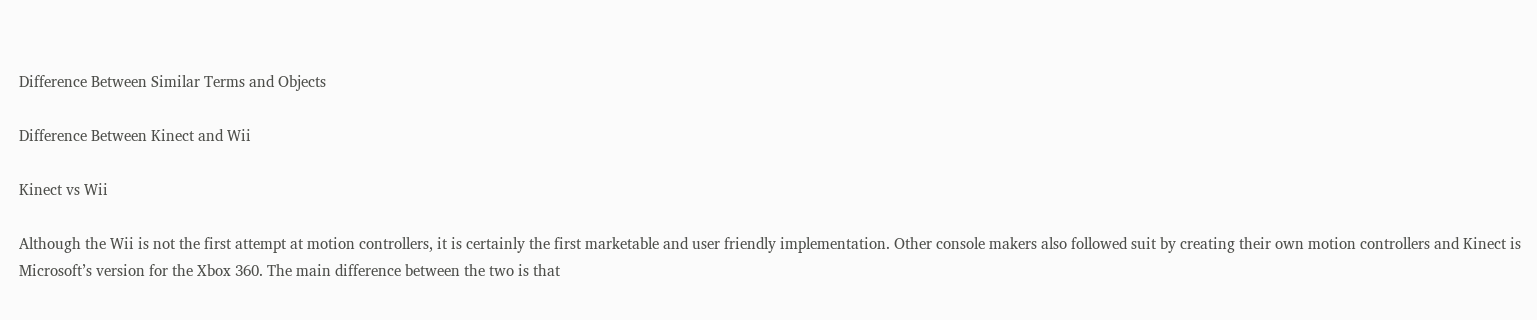Difference Between Similar Terms and Objects

Difference Between Kinect and Wii

Kinect vs Wii

Although the Wii is not the first attempt at motion controllers, it is certainly the first marketable and user friendly implementation. Other console makers also followed suit by creating their own motion controllers and Kinect is Microsoft’s version for the Xbox 360. The main difference between the two is that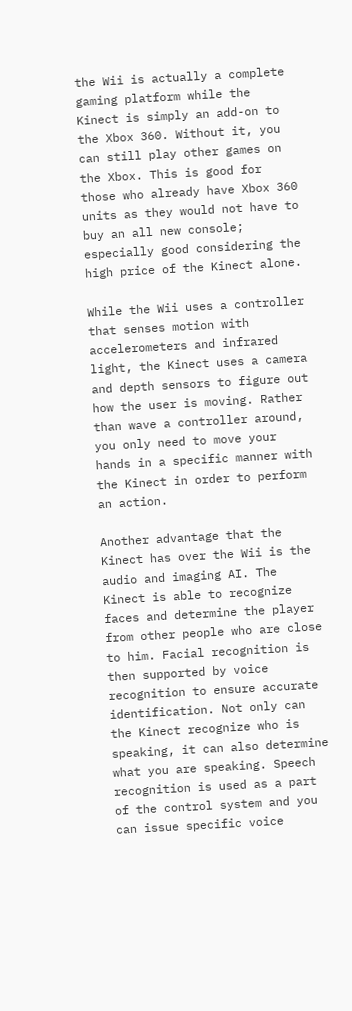the Wii is actually a complete gaming platform while the Kinect is simply an add-on to the Xbox 360. Without it, you can still play other games on the Xbox. This is good for those who already have Xbox 360 units as they would not have to buy an all new console; especially good considering the high price of the Kinect alone.

While the Wii uses a controller that senses motion with accelerometers and infrared light, the Kinect uses a camera and depth sensors to figure out how the user is moving. Rather than wave a controller around, you only need to move your hands in a specific manner with the Kinect in order to perform an action.

Another advantage that the Kinect has over the Wii is the audio and imaging AI. The Kinect is able to recognize faces and determine the player from other people who are close to him. Facial recognition is then supported by voice recognition to ensure accurate identification. Not only can the Kinect recognize who is speaking, it can also determine what you are speaking. Speech recognition is used as a part of the control system and you can issue specific voice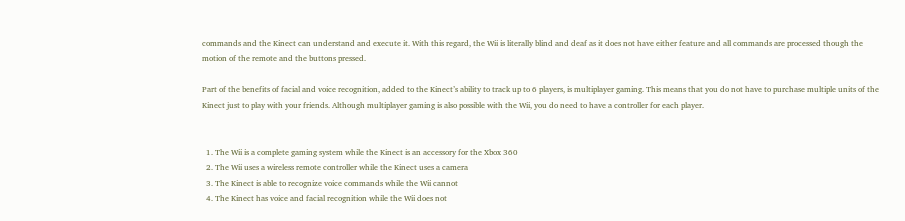commands and the Kinect can understand and execute it. With this regard, the Wii is literally blind and deaf as it does not have either feature and all commands are processed though the motion of the remote and the buttons pressed.

Part of the benefits of facial and voice recognition, added to the Kinect’s ability to track up to 6 players, is multiplayer gaming. This means that you do not have to purchase multiple units of the Kinect just to play with your friends. Although multiplayer gaming is also possible with the Wii, you do need to have a controller for each player.


  1. The Wii is a complete gaming system while the Kinect is an accessory for the Xbox 360
  2. The Wii uses a wireless remote controller while the Kinect uses a camera
  3. The Kinect is able to recognize voice commands while the Wii cannot
  4. The Kinect has voice and facial recognition while the Wii does not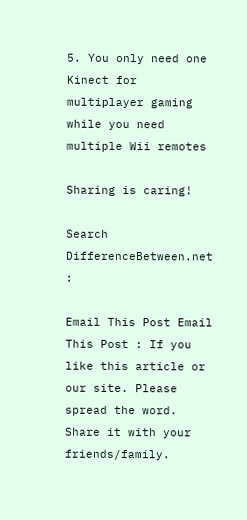5. You only need one Kinect for multiplayer gaming while you need multiple Wii remotes

Sharing is caring!

Search DifferenceBetween.net :

Email This Post Email This Post : If you like this article or our site. Please spread the word. Share it with your friends/family.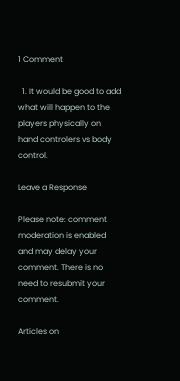1 Comment

  1. It would be good to add what will happen to the players physically on hand controlers vs body control.

Leave a Response

Please note: comment moderation is enabled and may delay your comment. There is no need to resubmit your comment.

Articles on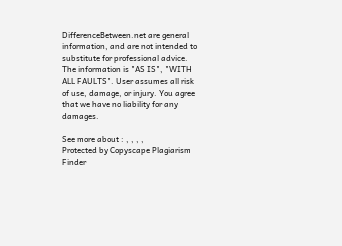DifferenceBetween.net are general information, and are not intended to substitute for professional advice. The information is "AS IS", "WITH ALL FAULTS". User assumes all risk of use, damage, or injury. You agree that we have no liability for any damages.

See more about : , , , ,
Protected by Copyscape Plagiarism Finder